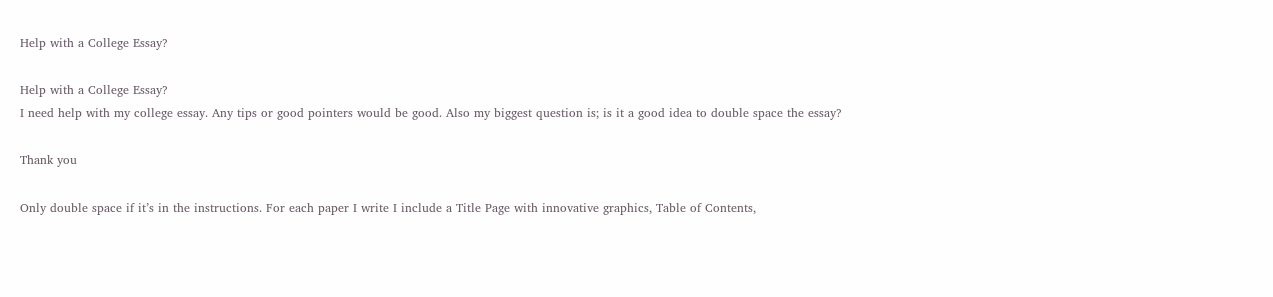Help with a College Essay?

Help with a College Essay?
I need help with my college essay. Any tips or good pointers would be good. Also my biggest question is; is it a good idea to double space the essay?

Thank you

Only double space if it’s in the instructions. For each paper I write I include a Title Page with innovative graphics, Table of Contents,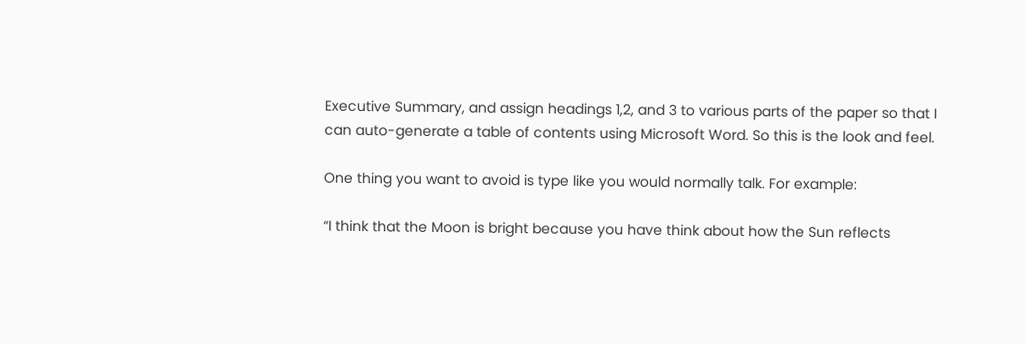Executive Summary, and assign headings 1,2, and 3 to various parts of the paper so that I can auto-generate a table of contents using Microsoft Word. So this is the look and feel.

One thing you want to avoid is type like you would normally talk. For example:

“I think that the Moon is bright because you have think about how the Sun reflects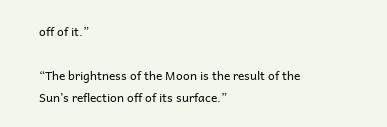off of it.”

“The brightness of the Moon is the result of the Sun’s reflection off of its surface.”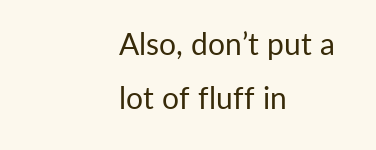Also, don’t put a lot of fluff in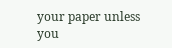your paper unless you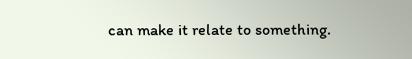can make it relate to something.